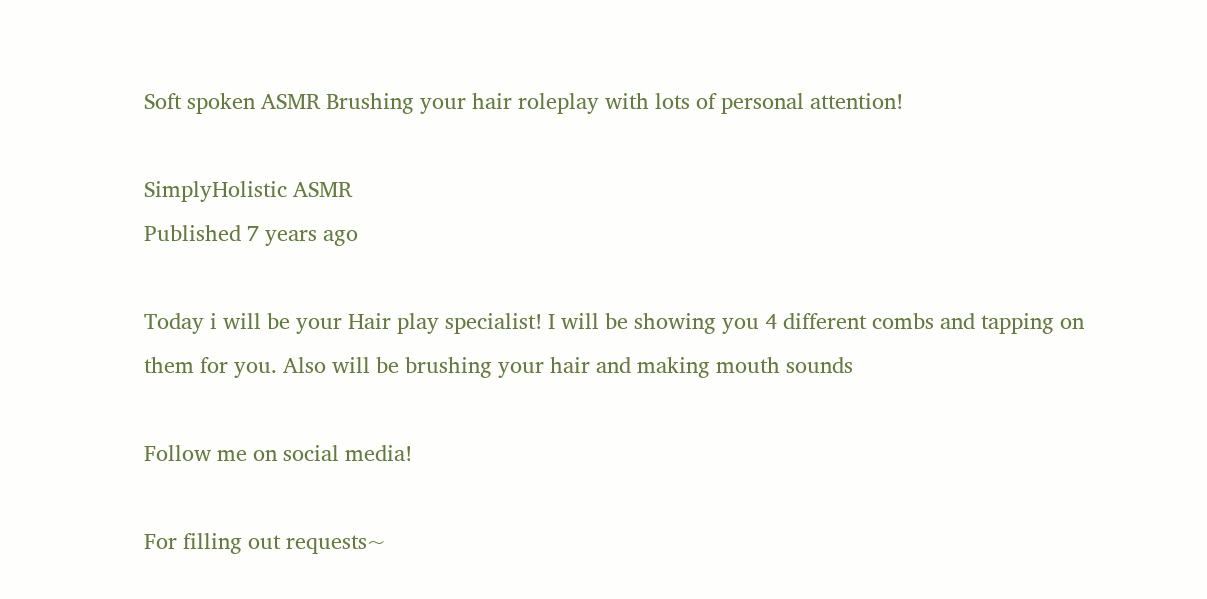Soft spoken ASMR Brushing your hair roleplay with lots of personal attention!

SimplyHolistic ASMR
Published 7 years ago

Today i will be your Hair play specialist! I will be showing you 4 different combs and tapping on them for you. Also will be brushing your hair and making mouth sounds

Follow me on social media!

For filling out requests~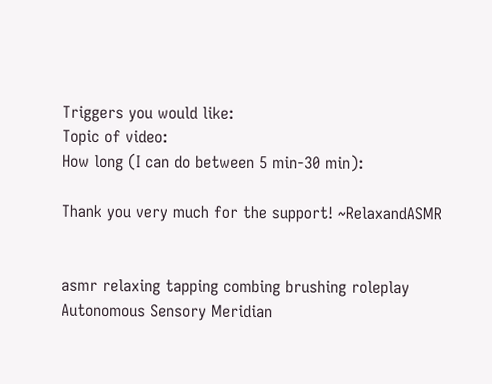Triggers you would like:
Topic of video:
How long (I can do between 5 min-30 min):

Thank you very much for the support! ~RelaxandASMR


asmr relaxing tapping combing brushing roleplay Autonomous Sensory Meridian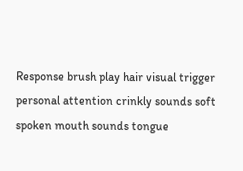Response brush play hair visual trigger personal attention crinkly sounds soft spoken mouth sounds tongue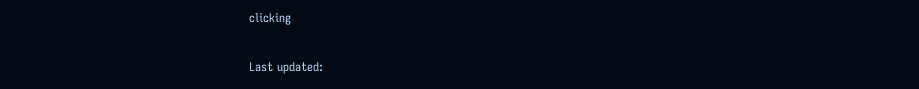clicking

Last updated: